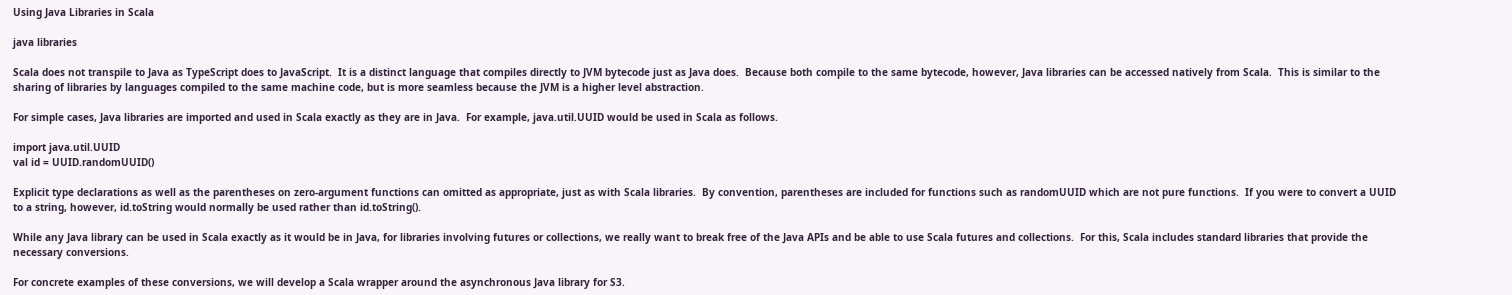Using Java Libraries in Scala

java libraries

Scala does not transpile to Java as TypeScript does to JavaScript.  It is a distinct language that compiles directly to JVM bytecode just as Java does.  Because both compile to the same bytecode, however, Java libraries can be accessed natively from Scala.  This is similar to the sharing of libraries by languages compiled to the same machine code, but is more seamless because the JVM is a higher level abstraction.

For simple cases, Java libraries are imported and used in Scala exactly as they are in Java.  For example, java.util.UUID would be used in Scala as follows.

import java.util.UUID
val id = UUID.randomUUID()

Explicit type declarations as well as the parentheses on zero-argument functions can omitted as appropriate, just as with Scala libraries.  By convention, parentheses are included for functions such as randomUUID which are not pure functions.  If you were to convert a UUID to a string, however, id.toString would normally be used rather than id.toString().

While any Java library can be used in Scala exactly as it would be in Java, for libraries involving futures or collections, we really want to break free of the Java APIs and be able to use Scala futures and collections.  For this, Scala includes standard libraries that provide the necessary conversions.

For concrete examples of these conversions, we will develop a Scala wrapper around the asynchronous Java library for S3.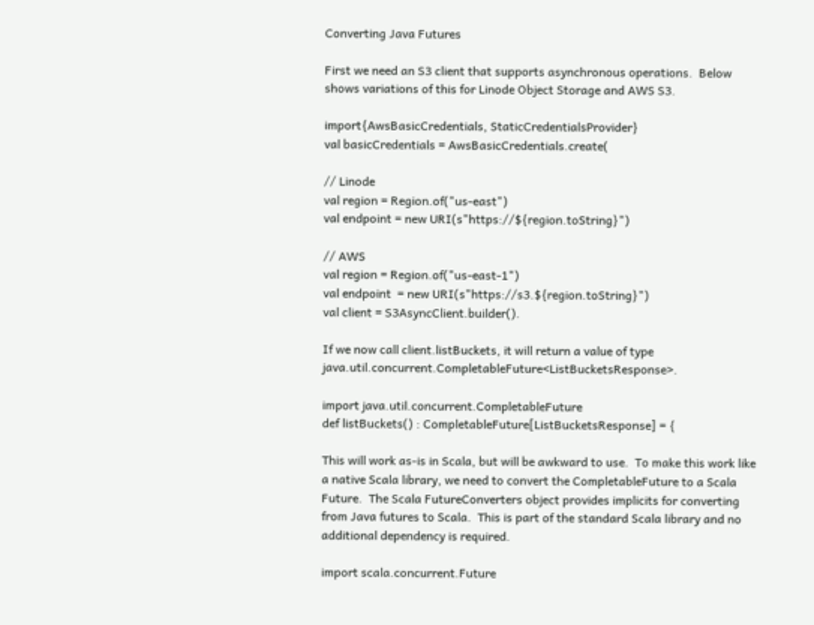Converting Java Futures

First we need an S3 client that supports asynchronous operations.  Below shows variations of this for Linode Object Storage and AWS S3.

import{AwsBasicCredentials, StaticCredentialsProvider}
val basicCredentials = AwsBasicCredentials.create(

// Linode
val region = Region.of("us-east")
val endpoint = new URI(s"https://${region.toString}")

// AWS
val region = Region.of("us-east-1")
val endpoint  = new URI(s"https://s3.${region.toString}")
val client = S3AsyncClient.builder().

If we now call client.listBuckets, it will return a value of type java.util.concurrent.CompletableFuture<ListBucketsResponse>.

import java.util.concurrent.CompletableFuture
def listBuckets() : CompletableFuture[ListBucketsResponse] = {

This will work as-is in Scala, but will be awkward to use.  To make this work like a native Scala library, we need to convert the CompletableFuture to a Scala Future.  The Scala FutureConverters object provides implicits for converting from Java futures to Scala.  This is part of the standard Scala library and no additional dependency is required.

import scala.concurrent.Future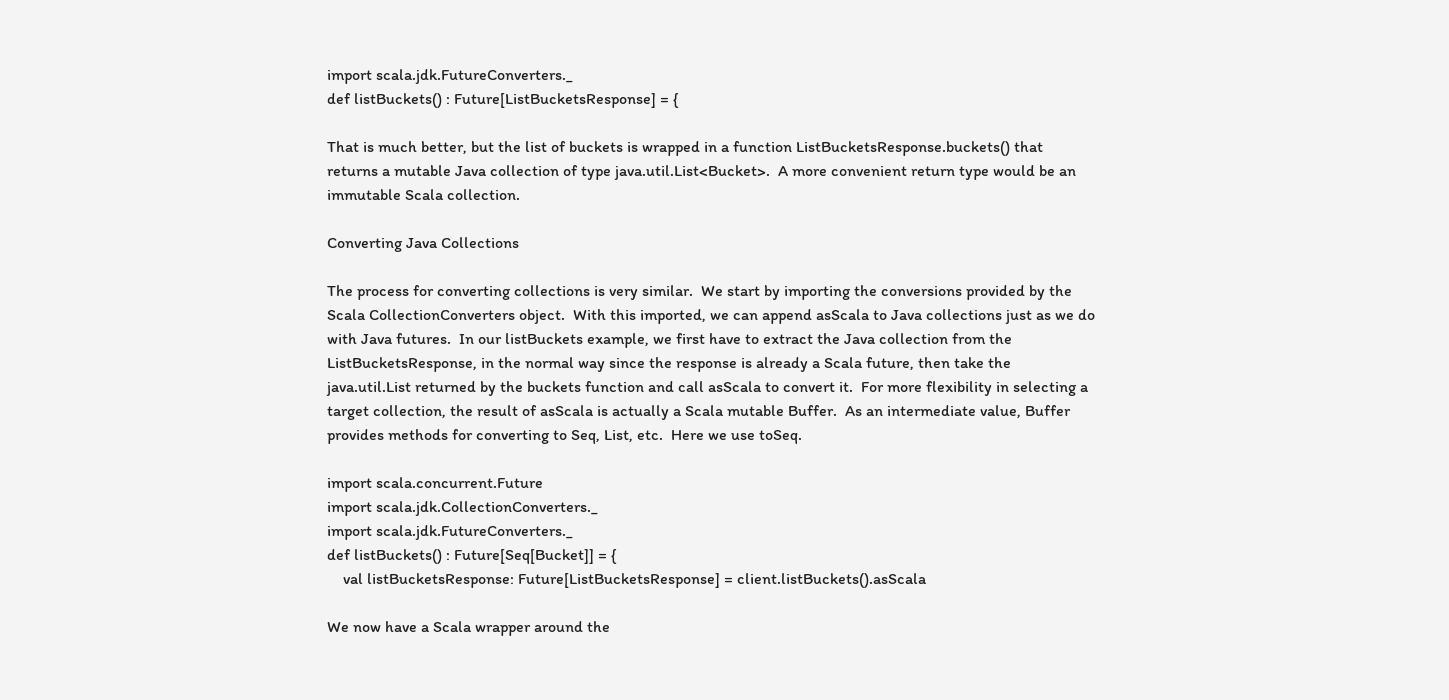import scala.jdk.FutureConverters._
def listBuckets() : Future[ListBucketsResponse] = {

That is much better, but the list of buckets is wrapped in a function ListBucketsResponse.buckets() that returns a mutable Java collection of type java.util.List<Bucket>.  A more convenient return type would be an immutable Scala collection.

Converting Java Collections

The process for converting collections is very similar.  We start by importing the conversions provided by the Scala CollectionConverters object.  With this imported, we can append asScala to Java collections just as we do with Java futures.  In our listBuckets example, we first have to extract the Java collection from the ListBucketsResponse, in the normal way since the response is already a Scala future, then take the java.util.List returned by the buckets function and call asScala to convert it.  For more flexibility in selecting a target collection, the result of asScala is actually a Scala mutable Buffer.  As an intermediate value, Buffer provides methods for converting to Seq, List, etc.  Here we use toSeq.

import scala.concurrent.Future
import scala.jdk.CollectionConverters._
import scala.jdk.FutureConverters._
def listBuckets() : Future[Seq[Bucket]] = {
    val listBucketsResponse: Future[ListBucketsResponse] = client.listBuckets().asScala

We now have a Scala wrapper around the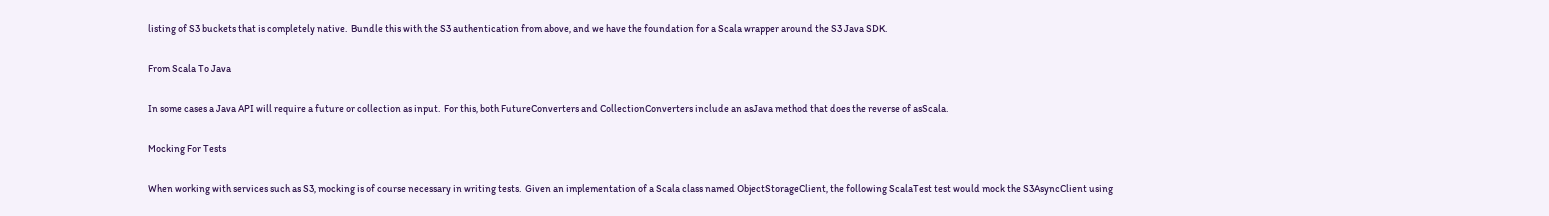listing of S3 buckets that is completely native.  Bundle this with the S3 authentication from above, and we have the foundation for a Scala wrapper around the S3 Java SDK.

From Scala To Java

In some cases a Java API will require a future or collection as input.  For this, both FutureConverters and CollectionConverters include an asJava method that does the reverse of asScala.

Mocking For Tests

When working with services such as S3, mocking is of course necessary in writing tests.  Given an implementation of a Scala class named ObjectStorageClient, the following ScalaTest test would mock the S3AsyncClient using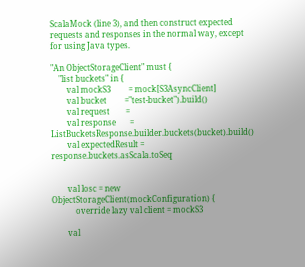ScalaMock (line 3), and then construct expected requests and responses in the normal way, except for using Java types.

"An ObjectStorageClient" must {
    "list buckets" in {
        val mockS3         = mock[S3AsyncClient]
        val bucket         ="test-bucket").build()
        val request        =
        val response       = ListBucketsResponse.builder.buckets(bucket).build()
        val expectedResult = response.buckets.asScala.toSeq


        val losc = new ObjectStorageClient(mockConfiguration) {
            override lazy val client = mockS3

        val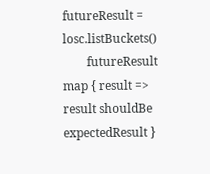futureResult = losc.listBuckets()
        futureResult map { result => result shouldBe expectedResult }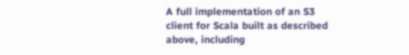A full implementation of an S3 client for Scala built as described above, including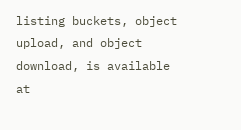listing buckets, object upload, and object download, is available at